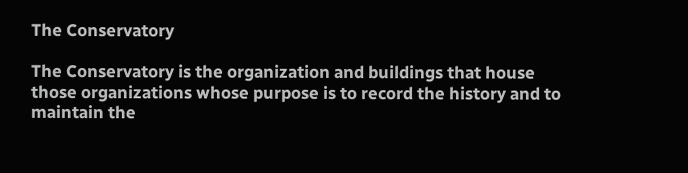The Conservatory

The Conservatory is the organization and buildings that house those organizations whose purpose is to record the history and to maintain the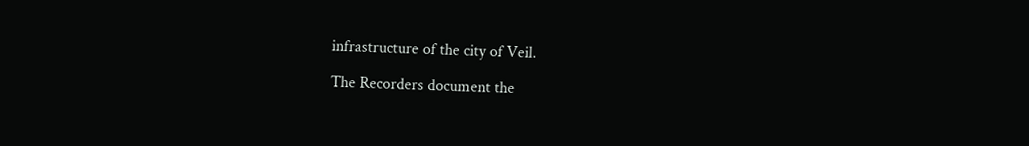infrastructure of the city of Veil.

The Recorders document the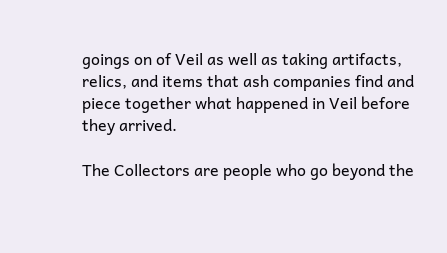goings on of Veil as well as taking artifacts, relics, and items that ash companies find and piece together what happened in Veil before they arrived.

The Collectors are people who go beyond the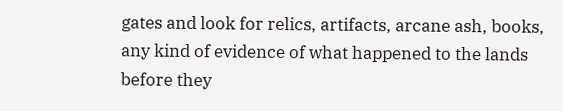gates and look for relics, artifacts, arcane ash, books, any kind of evidence of what happened to the lands before they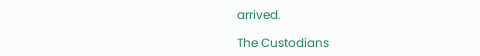arrived.

The Custodians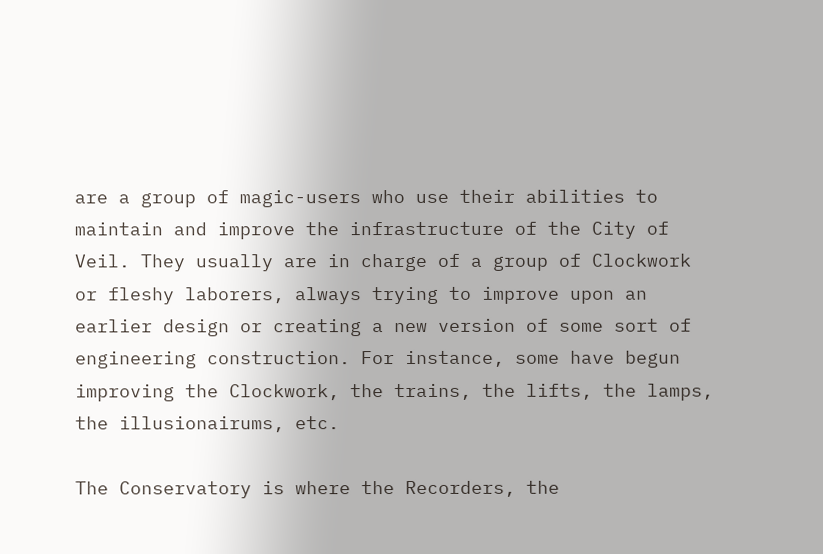are a group of magic-users who use their abilities to maintain and improve the infrastructure of the City of Veil. They usually are in charge of a group of Clockwork or fleshy laborers, always trying to improve upon an earlier design or creating a new version of some sort of engineering construction. For instance, some have begun improving the Clockwork, the trains, the lifts, the lamps, the illusionairums, etc.

The Conservatory is where the Recorders, the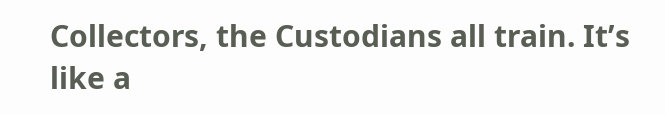Collectors, the Custodians all train. It’s like a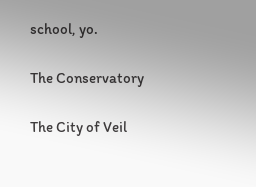school, yo.

The Conservatory

The City of Veil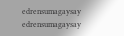edrensumagaysay edrensumagaysay